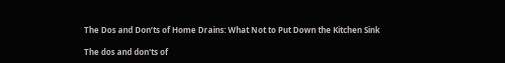The Dos and Don’ts of Home Drains: What Not to Put Down the Kitchen Sink

The dos and don'ts of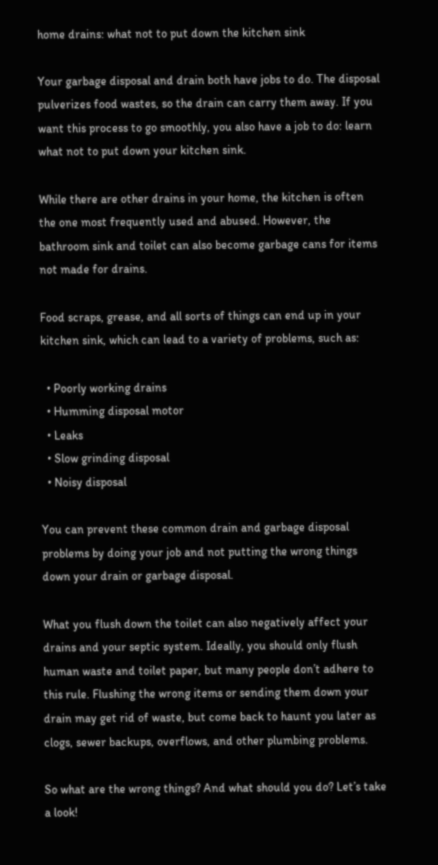home drains: what not to put down the kitchen sink

Your garbage disposal and drain both have jobs to do. The disposal pulverizes food wastes, so the drain can carry them away. If you want this process to go smoothly, you also have a job to do: learn what not to put down your kitchen sink.

While there are other drains in your home, the kitchen is often the one most frequently used and abused. However, the bathroom sink and toilet can also become garbage cans for items not made for drains.

Food scraps, grease, and all sorts of things can end up in your kitchen sink, which can lead to a variety of problems, such as:

  • Poorly working drains
  • Humming disposal motor
  • Leaks
  • Slow grinding disposal
  • Noisy disposal

You can prevent these common drain and garbage disposal problems by doing your job and not putting the wrong things down your drain or garbage disposal.

What you flush down the toilet can also negatively affect your drains and your septic system. Ideally, you should only flush human waste and toilet paper, but many people don’t adhere to this rule. Flushing the wrong items or sending them down your drain may get rid of waste, but come back to haunt you later as clogs, sewer backups, overflows, and other plumbing problems.

So what are the wrong things? And what should you do? Let’s take a look!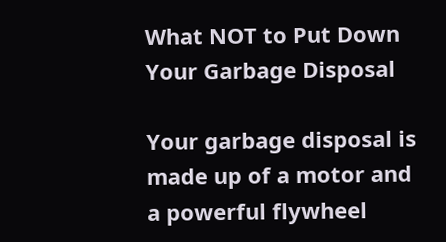What NOT to Put Down Your Garbage Disposal

Your garbage disposal is made up of a motor and a powerful flywheel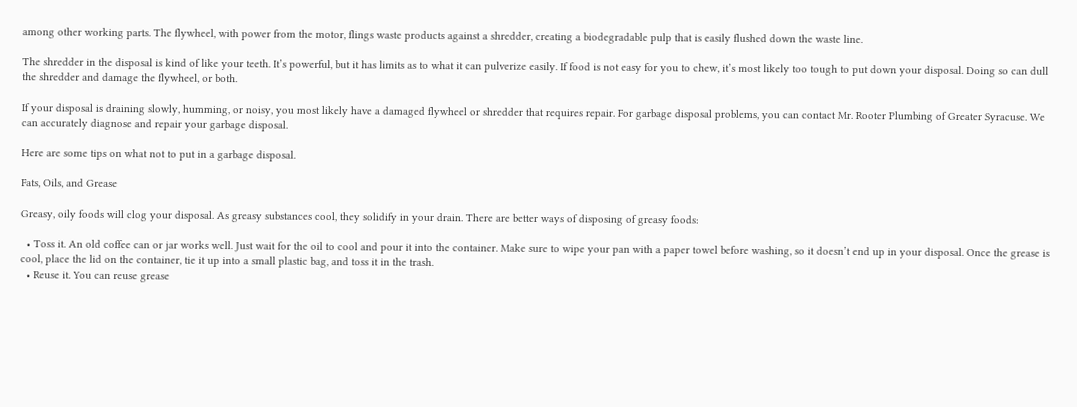among other working parts. The flywheel, with power from the motor, flings waste products against a shredder, creating a biodegradable pulp that is easily flushed down the waste line.

The shredder in the disposal is kind of like your teeth. It’s powerful, but it has limits as to what it can pulverize easily. If food is not easy for you to chew, it’s most likely too tough to put down your disposal. Doing so can dull the shredder and damage the flywheel, or both.

If your disposal is draining slowly, humming, or noisy, you most likely have a damaged flywheel or shredder that requires repair. For garbage disposal problems, you can contact Mr. Rooter Plumbing of Greater Syracuse. We can accurately diagnose and repair your garbage disposal.

Here are some tips on what not to put in a garbage disposal.

Fats, Oils, and Grease

Greasy, oily foods will clog your disposal. As greasy substances cool, they solidify in your drain. There are better ways of disposing of greasy foods:

  • Toss it. An old coffee can or jar works well. Just wait for the oil to cool and pour it into the container. Make sure to wipe your pan with a paper towel before washing, so it doesn’t end up in your disposal. Once the grease is cool, place the lid on the container, tie it up into a small plastic bag, and toss it in the trash.
  • Reuse it. You can reuse grease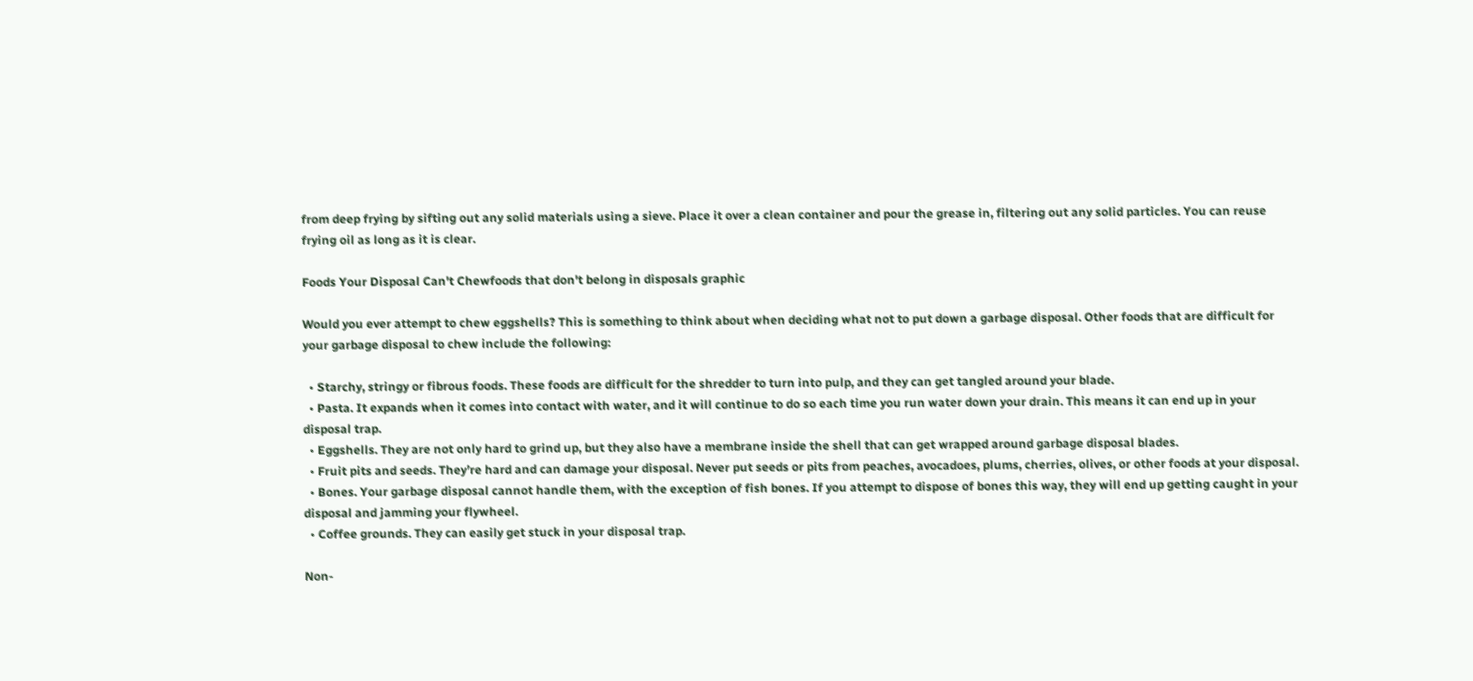from deep frying by sifting out any solid materials using a sieve. Place it over a clean container and pour the grease in, filtering out any solid particles. You can reuse frying oil as long as it is clear.

Foods Your Disposal Can't Chewfoods that don't belong in disposals graphic

Would you ever attempt to chew eggshells? This is something to think about when deciding what not to put down a garbage disposal. Other foods that are difficult for your garbage disposal to chew include the following:

  • Starchy, stringy or fibrous foods. These foods are difficult for the shredder to turn into pulp, and they can get tangled around your blade.
  • Pasta. It expands when it comes into contact with water, and it will continue to do so each time you run water down your drain. This means it can end up in your disposal trap.
  • Eggshells. They are not only hard to grind up, but they also have a membrane inside the shell that can get wrapped around garbage disposal blades.
  • Fruit pits and seeds. They’re hard and can damage your disposal. Never put seeds or pits from peaches, avocadoes, plums, cherries, olives, or other foods at your disposal.
  • Bones. Your garbage disposal cannot handle them, with the exception of fish bones. If you attempt to dispose of bones this way, they will end up getting caught in your disposal and jamming your flywheel.
  • Coffee grounds. They can easily get stuck in your disposal trap.

Non-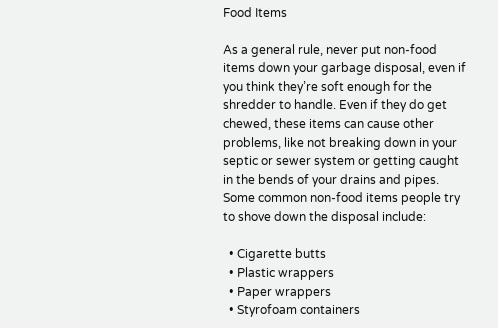Food Items

As a general rule, never put non-food items down your garbage disposal, even if you think they’re soft enough for the shredder to handle. Even if they do get chewed, these items can cause other problems, like not breaking down in your septic or sewer system or getting caught in the bends of your drains and pipes. Some common non-food items people try to shove down the disposal include:

  • Cigarette butts
  • Plastic wrappers
  • Paper wrappers
  • Styrofoam containers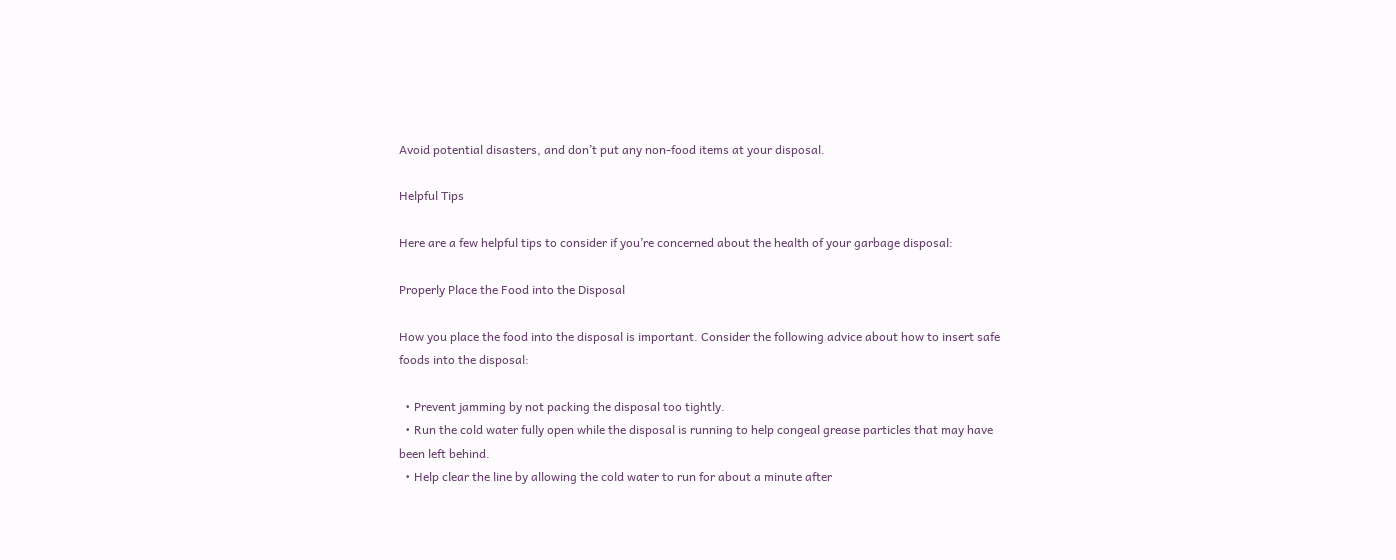Avoid potential disasters, and don’t put any non-food items at your disposal.

Helpful Tips

Here are a few helpful tips to consider if you’re concerned about the health of your garbage disposal:

Properly Place the Food into the Disposal

How you place the food into the disposal is important. Consider the following advice about how to insert safe foods into the disposal:

  • Prevent jamming by not packing the disposal too tightly.
  • Run the cold water fully open while the disposal is running to help congeal grease particles that may have been left behind.
  • Help clear the line by allowing the cold water to run for about a minute after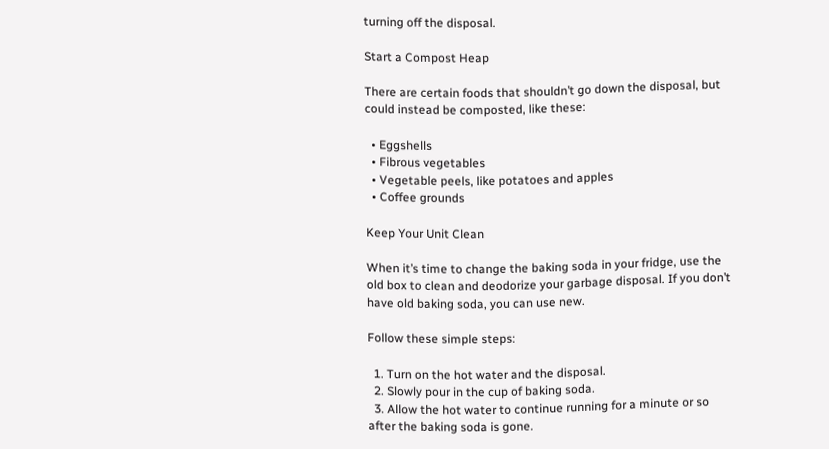turning off the disposal.

Start a Compost Heap

There are certain foods that shouldn’t go down the disposal, but could instead be composted, like these:

  • Eggshells
  • Fibrous vegetables
  • Vegetable peels, like potatoes and apples
  • Coffee grounds

Keep Your Unit Clean

When it’s time to change the baking soda in your fridge, use the old box to clean and deodorize your garbage disposal. If you don’t have old baking soda, you can use new.

Follow these simple steps:

  1. Turn on the hot water and the disposal.
  2. Slowly pour in the cup of baking soda.
  3. Allow the hot water to continue running for a minute or so after the baking soda is gone.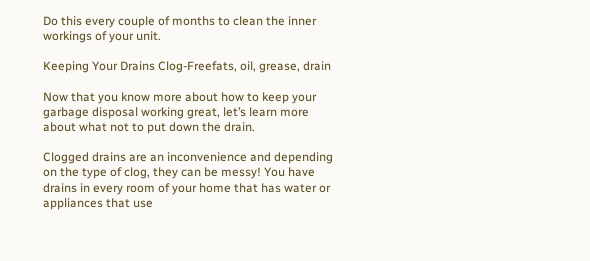Do this every couple of months to clean the inner workings of your unit.

Keeping Your Drains Clog-Freefats, oil, grease, drain

Now that you know more about how to keep your garbage disposal working great, let’s learn more about what not to put down the drain.

Clogged drains are an inconvenience and depending on the type of clog, they can be messy! You have drains in every room of your home that has water or appliances that use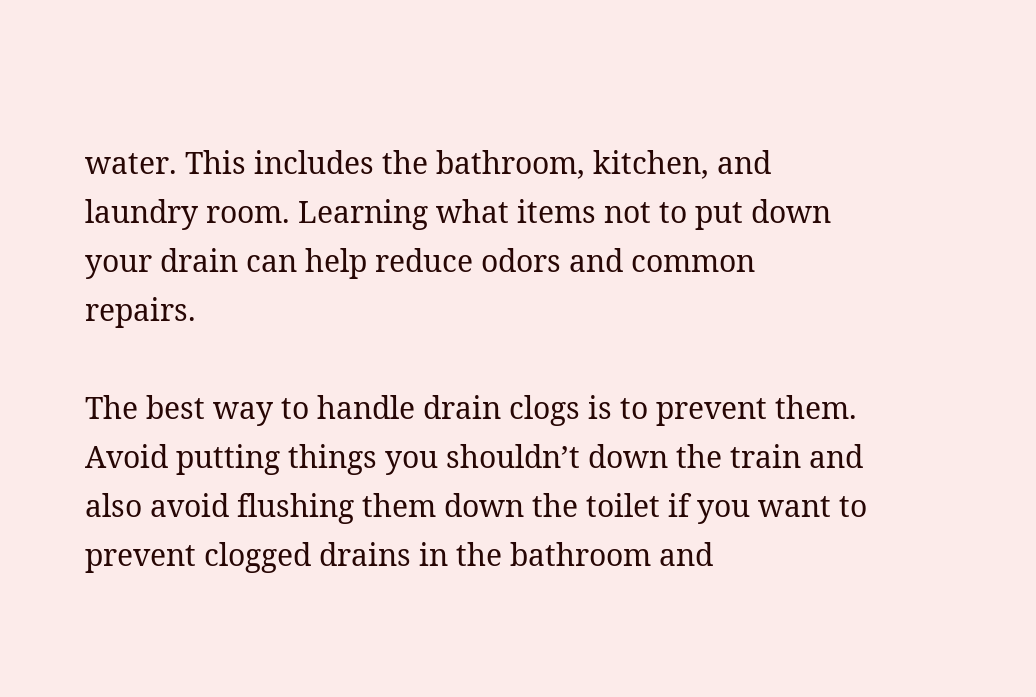water. This includes the bathroom, kitchen, and laundry room. Learning what items not to put down your drain can help reduce odors and common repairs.

The best way to handle drain clogs is to prevent them. Avoid putting things you shouldn’t down the train and also avoid flushing them down the toilet if you want to prevent clogged drains in the bathroom and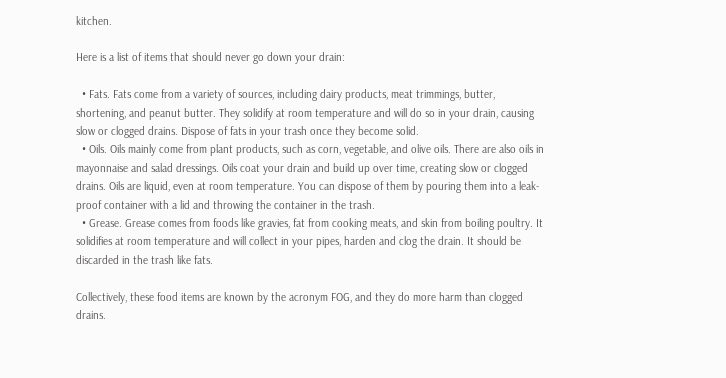kitchen.

Here is a list of items that should never go down your drain:

  • Fats. Fats come from a variety of sources, including dairy products, meat trimmings, butter, shortening, and peanut butter. They solidify at room temperature and will do so in your drain, causing slow or clogged drains. Dispose of fats in your trash once they become solid.
  • Oils. Oils mainly come from plant products, such as corn, vegetable, and olive oils. There are also oils in mayonnaise and salad dressings. Oils coat your drain and build up over time, creating slow or clogged drains. Oils are liquid, even at room temperature. You can dispose of them by pouring them into a leak-proof container with a lid and throwing the container in the trash.
  • Grease. Grease comes from foods like gravies, fat from cooking meats, and skin from boiling poultry. It solidifies at room temperature and will collect in your pipes, harden and clog the drain. It should be discarded in the trash like fats.

Collectively, these food items are known by the acronym FOG, and they do more harm than clogged drains.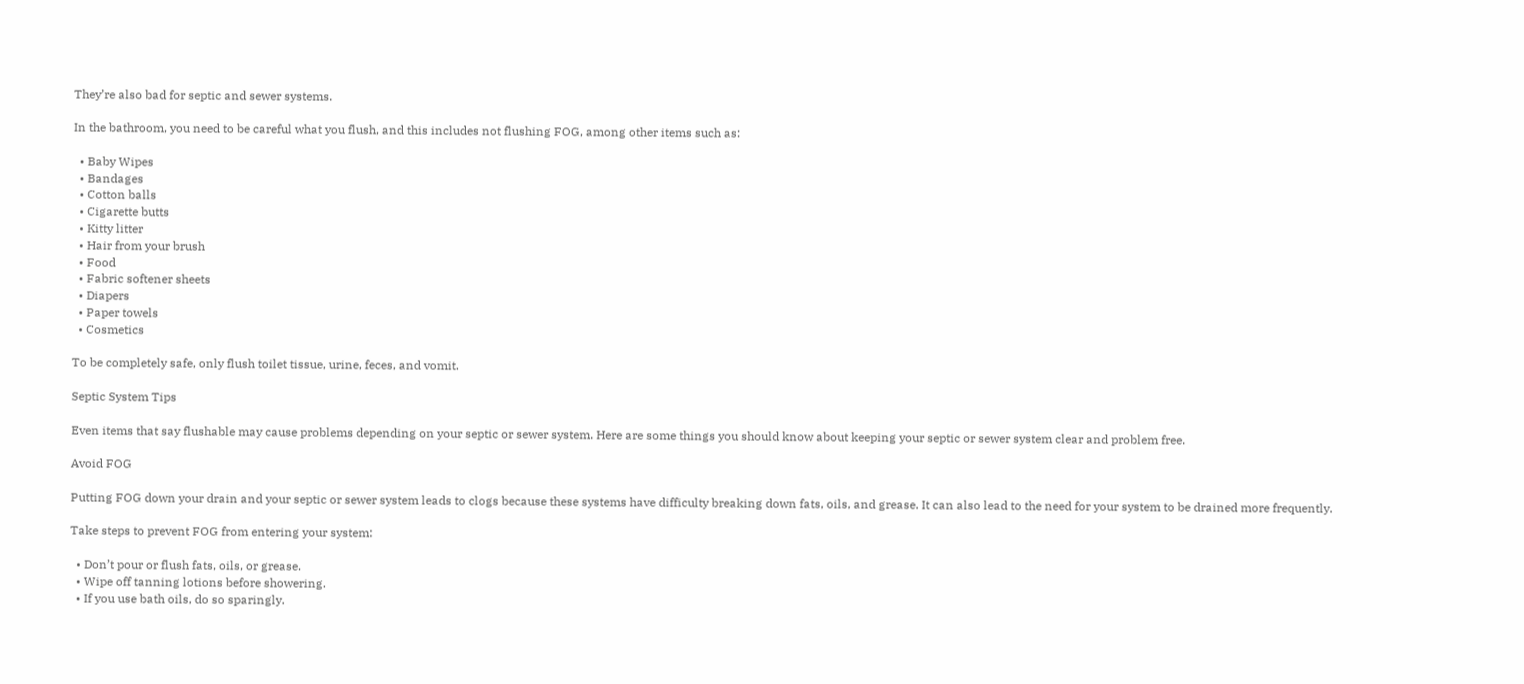They’re also bad for septic and sewer systems.

In the bathroom, you need to be careful what you flush, and this includes not flushing FOG, among other items such as:

  • Baby Wipes
  • Bandages
  • Cotton balls
  • Cigarette butts
  • Kitty litter
  • Hair from your brush
  • Food
  • Fabric softener sheets
  • Diapers
  • Paper towels
  • Cosmetics

To be completely safe, only flush toilet tissue, urine, feces, and vomit.

Septic System Tips

Even items that say flushable may cause problems depending on your septic or sewer system. Here are some things you should know about keeping your septic or sewer system clear and problem free.

Avoid FOG

Putting FOG down your drain and your septic or sewer system leads to clogs because these systems have difficulty breaking down fats, oils, and grease. It can also lead to the need for your system to be drained more frequently.

Take steps to prevent FOG from entering your system:

  • Don’t pour or flush fats, oils, or grease.
  • Wipe off tanning lotions before showering.
  • If you use bath oils, do so sparingly.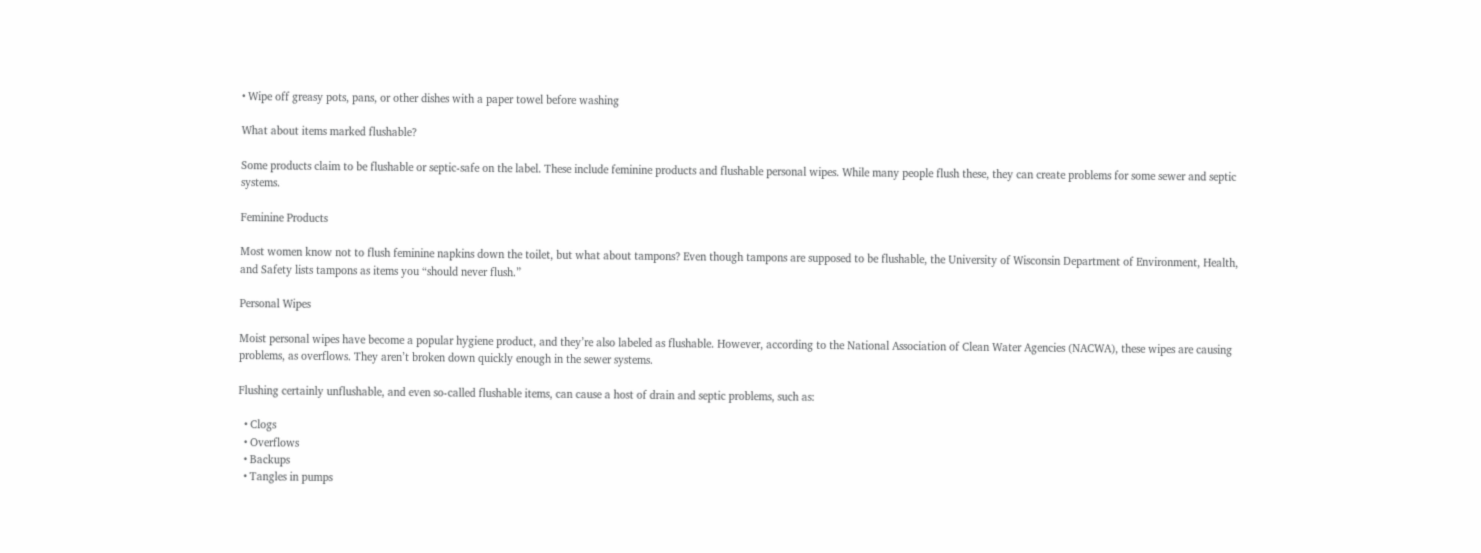• Wipe off greasy pots, pans, or other dishes with a paper towel before washing

What about items marked flushable?

Some products claim to be flushable or septic-safe on the label. These include feminine products and flushable personal wipes. While many people flush these, they can create problems for some sewer and septic systems.

Feminine Products

Most women know not to flush feminine napkins down the toilet, but what about tampons? Even though tampons are supposed to be flushable, the University of Wisconsin Department of Environment, Health, and Safety lists tampons as items you “should never flush.”

Personal Wipes

Moist personal wipes have become a popular hygiene product, and they’re also labeled as flushable. However, according to the National Association of Clean Water Agencies (NACWA), these wipes are causing problems, as overflows. They aren’t broken down quickly enough in the sewer systems.

Flushing certainly unflushable, and even so-called flushable items, can cause a host of drain and septic problems, such as:

  • Clogs
  • Overflows
  • Backups
  • Tangles in pumps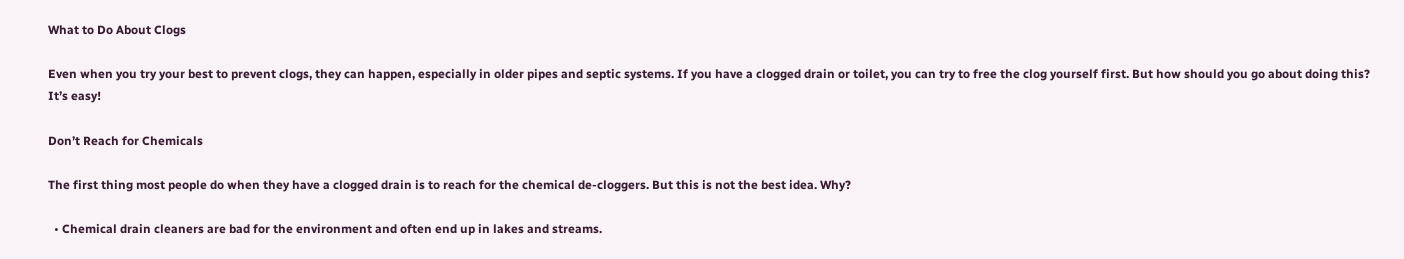What to Do About Clogs

Even when you try your best to prevent clogs, they can happen, especially in older pipes and septic systems. If you have a clogged drain or toilet, you can try to free the clog yourself first. But how should you go about doing this? It’s easy!

Don’t Reach for Chemicals

The first thing most people do when they have a clogged drain is to reach for the chemical de-cloggers. But this is not the best idea. Why?

  • Chemical drain cleaners are bad for the environment and often end up in lakes and streams.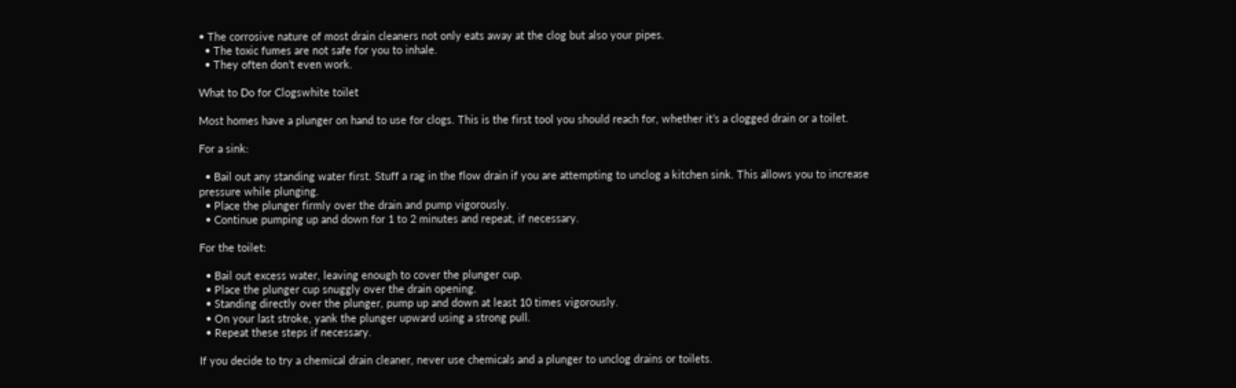• The corrosive nature of most drain cleaners not only eats away at the clog but also your pipes.
  • The toxic fumes are not safe for you to inhale.
  • They often don’t even work.

What to Do for Clogswhite toilet

Most homes have a plunger on hand to use for clogs. This is the first tool you should reach for, whether it’s a clogged drain or a toilet.

For a sink:

  • Bail out any standing water first. Stuff a rag in the flow drain if you are attempting to unclog a kitchen sink. This allows you to increase pressure while plunging.
  • Place the plunger firmly over the drain and pump vigorously.
  • Continue pumping up and down for 1 to 2 minutes and repeat, if necessary.

For the toilet:

  • Bail out excess water, leaving enough to cover the plunger cup.
  • Place the plunger cup snuggly over the drain opening.
  • Standing directly over the plunger, pump up and down at least 10 times vigorously.
  • On your last stroke, yank the plunger upward using a strong pull.
  • Repeat these steps if necessary.

If you decide to try a chemical drain cleaner, never use chemicals and a plunger to unclog drains or toilets.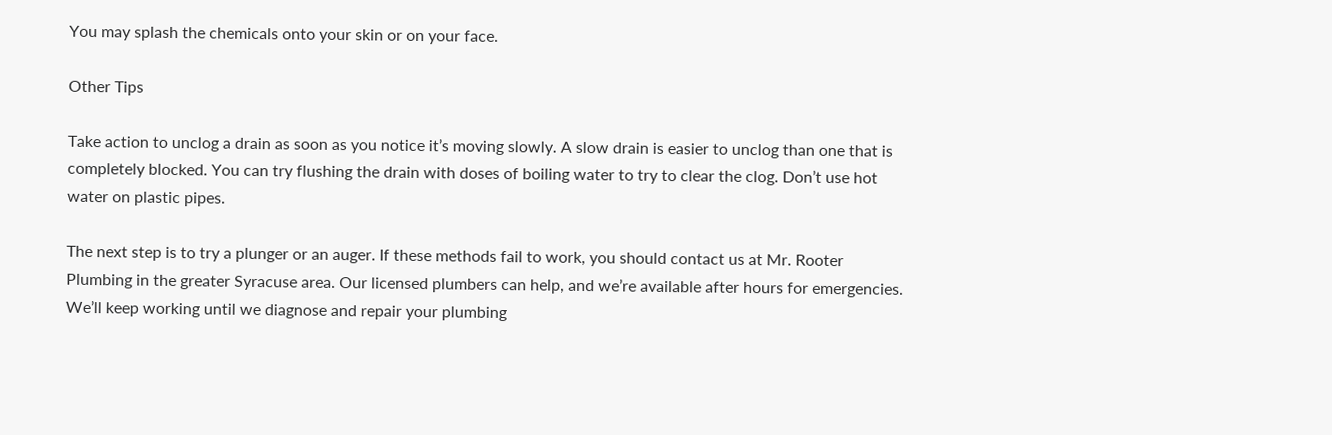You may splash the chemicals onto your skin or on your face.

Other Tips

Take action to unclog a drain as soon as you notice it’s moving slowly. A slow drain is easier to unclog than one that is completely blocked. You can try flushing the drain with doses of boiling water to try to clear the clog. Don’t use hot water on plastic pipes.

The next step is to try a plunger or an auger. If these methods fail to work, you should contact us at Mr. Rooter Plumbing in the greater Syracuse area. Our licensed plumbers can help, and we’re available after hours for emergencies. We’ll keep working until we diagnose and repair your plumbing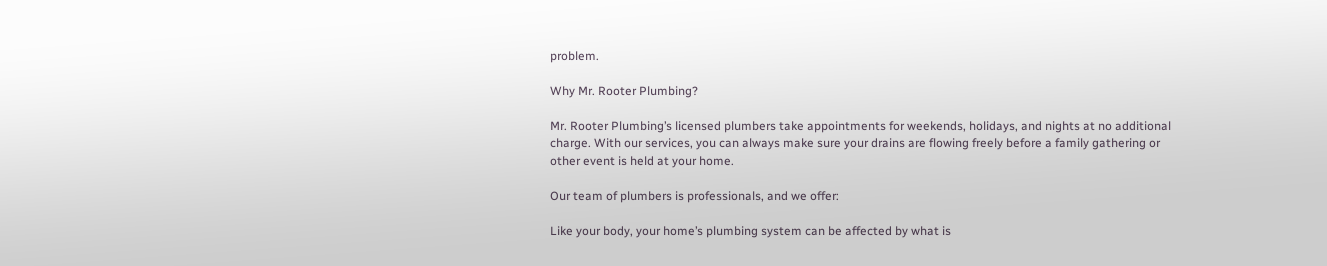problem.

Why Mr. Rooter Plumbing?

Mr. Rooter Plumbing’s licensed plumbers take appointments for weekends, holidays, and nights at no additional charge. With our services, you can always make sure your drains are flowing freely before a family gathering or other event is held at your home.

Our team of plumbers is professionals, and we offer:

Like your body, your home’s plumbing system can be affected by what is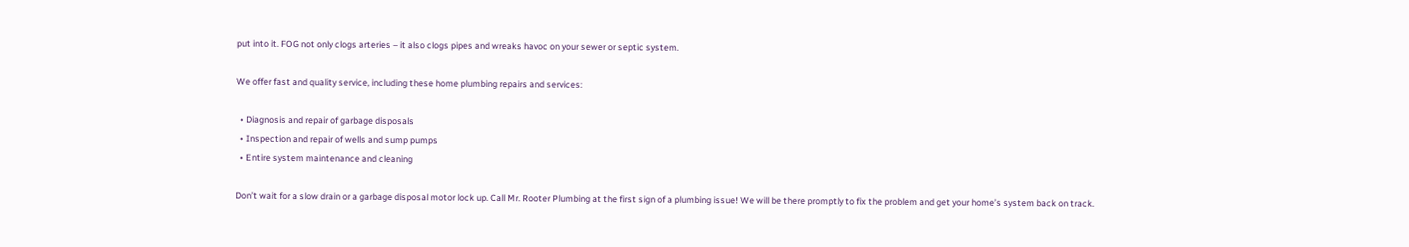put into it. FOG not only clogs arteries – it also clogs pipes and wreaks havoc on your sewer or septic system.

We offer fast and quality service, including these home plumbing repairs and services:

  • Diagnosis and repair of garbage disposals
  • Inspection and repair of wells and sump pumps
  • Entire system maintenance and cleaning

Don’t wait for a slow drain or a garbage disposal motor lock up. Call Mr. Rooter Plumbing at the first sign of a plumbing issue! We will be there promptly to fix the problem and get your home’s system back on track.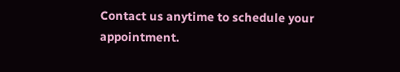Contact us anytime to schedule your appointment.